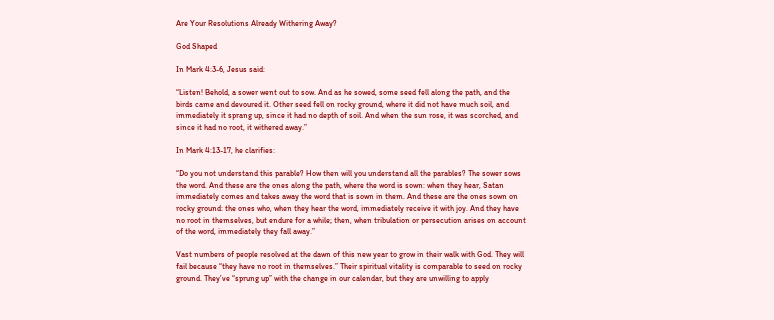Are Your Resolutions Already Withering Away?

God Shaped

In Mark 4:3-6, Jesus said:

“Listen! Behold, a sower went out to sow. And as he sowed, some seed fell along the path, and the birds came and devoured it. Other seed fell on rocky ground, where it did not have much soil, and immediately it sprang up, since it had no depth of soil. And when the sun rose, it was scorched, and since it had no root, it withered away.”

In Mark 4:13-17, he clarifies:

“Do you not understand this parable? How then will you understand all the parables? The sower sows the word. And these are the ones along the path, where the word is sown: when they hear, Satan immediately comes and takes away the word that is sown in them. And these are the ones sown on rocky ground: the ones who, when they hear the word, immediately receive it with joy. And they have no root in themselves, but endure for a while; then, when tribulation or persecution arises on account of the word, immediately they fall away.”

Vast numbers of people resolved at the dawn of this new year to grow in their walk with God. They will fail because “they have no root in themselves.” Their spiritual vitality is comparable to seed on rocky ground. They’ve “sprung up” with the change in our calendar, but they are unwilling to apply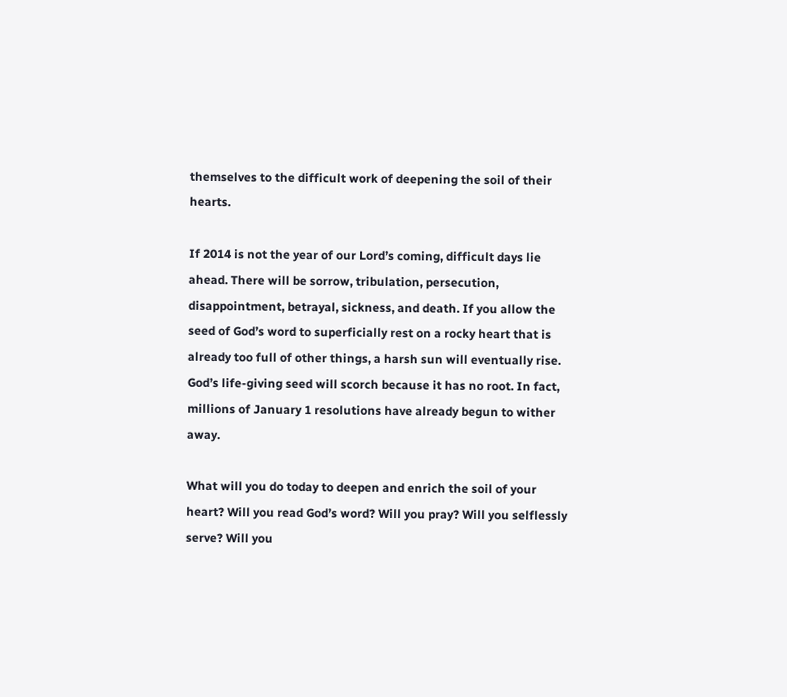themselves to the difficult work of deepening the soil of their hearts.

If 2014 is not the year of our Lord’s coming, difficult days lie ahead. There will be sorrow, tribulation, persecution, disappointment, betrayal, sickness, and death. If you allow the seed of God’s word to superficially rest on a rocky heart that is already too full of other things, a harsh sun will eventually rise. God’s life-giving seed will scorch because it has no root. In fact, millions of January 1 resolutions have already begun to wither away.

What will you do today to deepen and enrich the soil of your heart? Will you read God’s word? Will you pray? Will you selflessly serve? Will you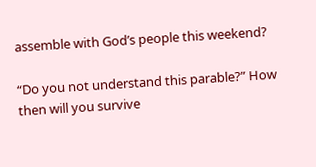assemble with God’s people this weekend?

“Do you not understand this parable?” How then will you survive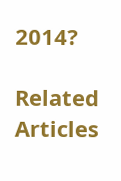2014?

Related Articles